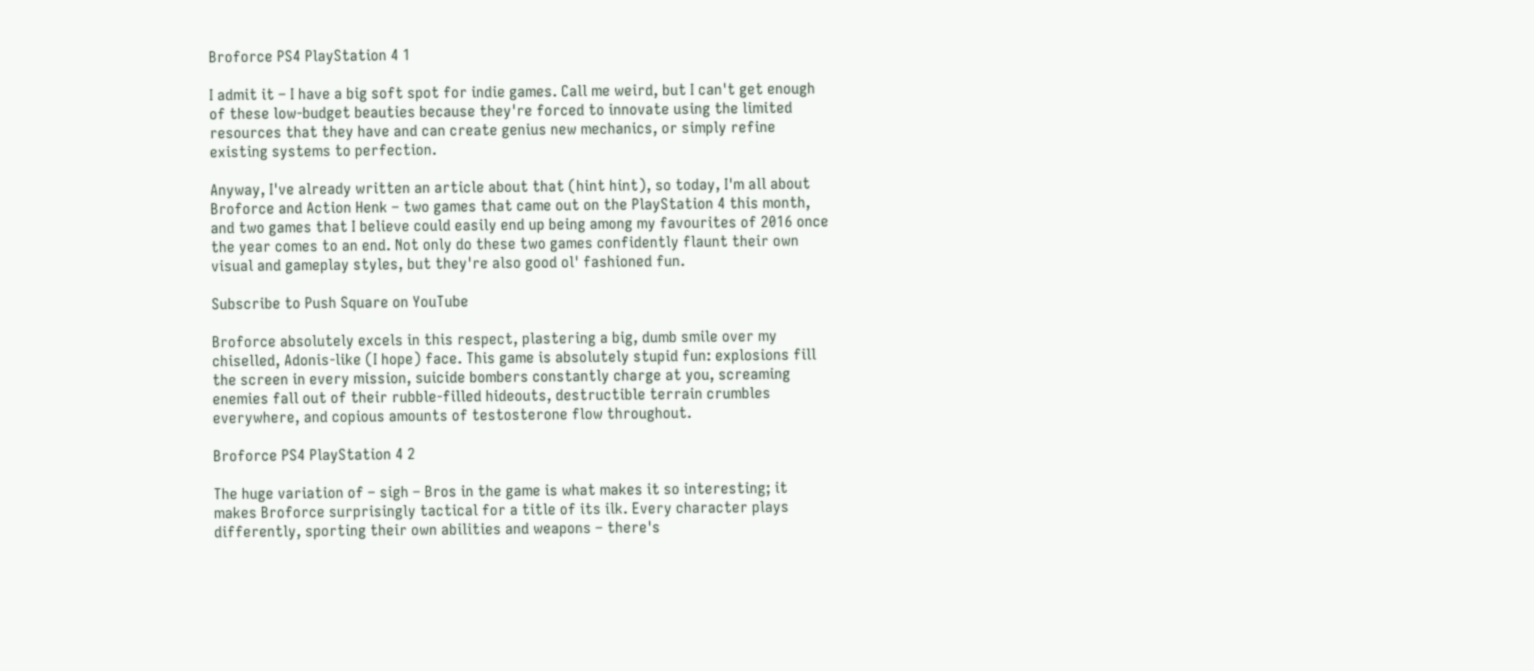Broforce PS4 PlayStation 4 1

I admit it – I have a big soft spot for indie games. Call me weird, but I can't get enough of these low-budget beauties because they're forced to innovate using the limited resources that they have and can create genius new mechanics, or simply refine existing systems to perfection.

Anyway, I've already written an article about that (hint hint), so today, I'm all about Broforce and Action Henk – two games that came out on the PlayStation 4 this month, and two games that I believe could easily end up being among my favourites of 2016 once the year comes to an end. Not only do these two games confidently flaunt their own visual and gameplay styles, but they're also good ol' fashioned fun.

Subscribe to Push Square on YouTube

Broforce absolutely excels in this respect, plastering a big, dumb smile over my chiselled, Adonis-like (I hope) face. This game is absolutely stupid fun: explosions fill the screen in every mission, suicide bombers constantly charge at you, screaming enemies fall out of their rubble-filled hideouts, destructible terrain crumbles everywhere, and copious amounts of testosterone flow throughout.

Broforce PS4 PlayStation 4 2

The huge variation of – sigh – Bros in the game is what makes it so interesting; it makes Broforce surprisingly tactical for a title of its ilk. Every character plays differently, sporting their own abilities and weapons – there's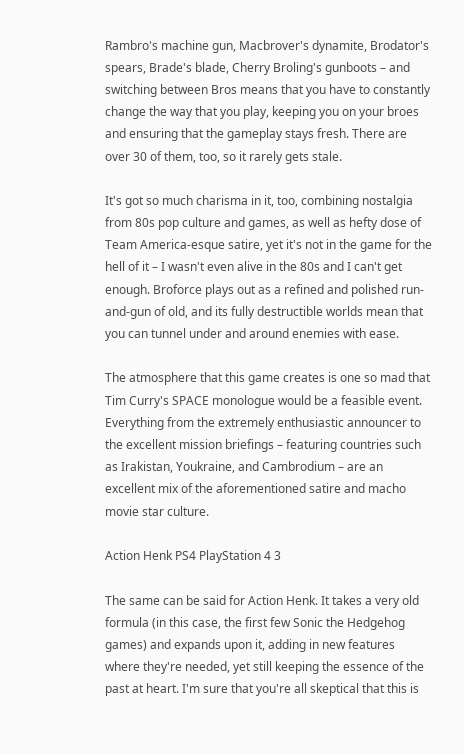Rambro's machine gun, Macbrover's dynamite, Brodator's spears, Brade's blade, Cherry Broling's gunboots – and switching between Bros means that you have to constantly change the way that you play, keeping you on your broes and ensuring that the gameplay stays fresh. There are over 30 of them, too, so it rarely gets stale.

It's got so much charisma in it, too, combining nostalgia from 80s pop culture and games, as well as hefty dose of Team America-esque satire, yet it's not in the game for the hell of it – I wasn't even alive in the 80s and I can't get enough. Broforce plays out as a refined and polished run-and-gun of old, and its fully destructible worlds mean that you can tunnel under and around enemies with ease.

The atmosphere that this game creates is one so mad that Tim Curry's SPACE monologue would be a feasible event. Everything from the extremely enthusiastic announcer to the excellent mission briefings – featuring countries such as Irakistan, Youkraine, and Cambrodium – are an excellent mix of the aforementioned satire and macho movie star culture.

Action Henk PS4 PlayStation 4 3

The same can be said for Action Henk. It takes a very old formula (in this case, the first few Sonic the Hedgehog games) and expands upon it, adding in new features where they're needed, yet still keeping the essence of the past at heart. I'm sure that you're all skeptical that this is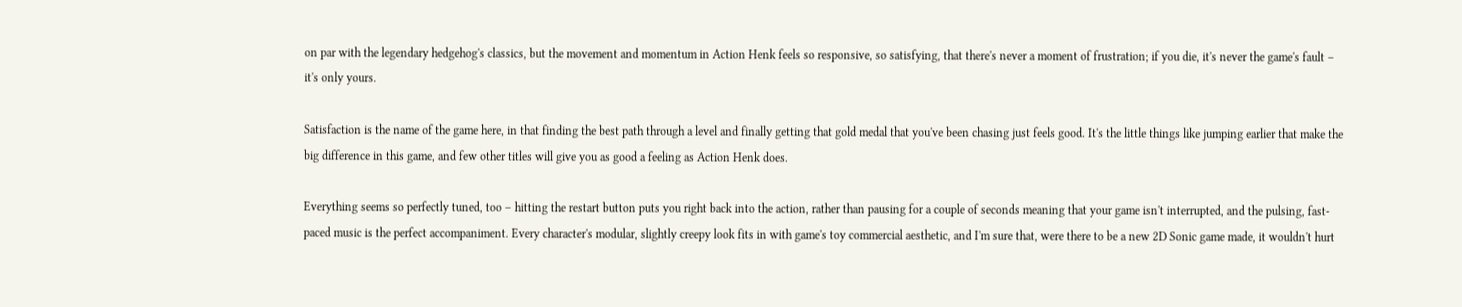on par with the legendary hedgehog's classics, but the movement and momentum in Action Henk feels so responsive, so satisfying, that there's never a moment of frustration; if you die, it's never the game's fault – it's only yours.

Satisfaction is the name of the game here, in that finding the best path through a level and finally getting that gold medal that you've been chasing just feels good. It's the little things like jumping earlier that make the big difference in this game, and few other titles will give you as good a feeling as Action Henk does.

Everything seems so perfectly tuned, too – hitting the restart button puts you right back into the action, rather than pausing for a couple of seconds meaning that your game isn't interrupted, and the pulsing, fast-paced music is the perfect accompaniment. Every character's modular, slightly creepy look fits in with game's toy commercial aesthetic, and I'm sure that, were there to be a new 2D Sonic game made, it wouldn't hurt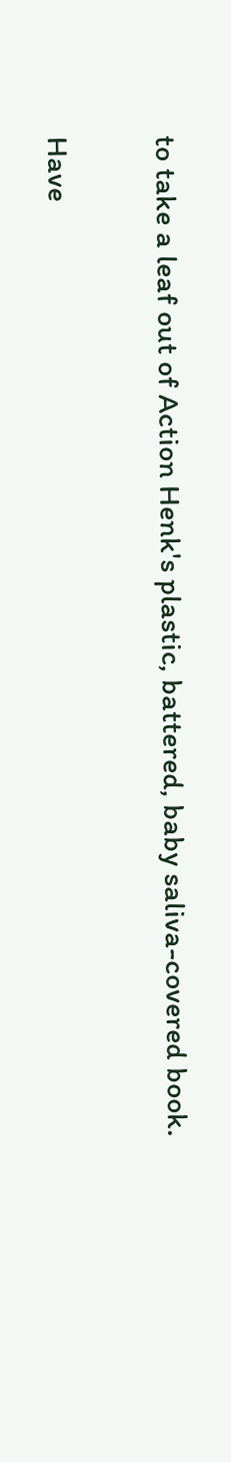to take a leaf out of Action Henk's plastic, battered, baby saliva-covered book.

Have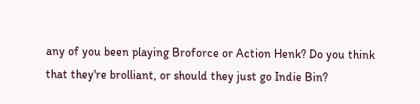any of you been playing Broforce or Action Henk? Do you think that they're brolliant, or should they just go Indie Bin?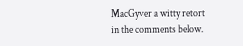MacGyver a witty retort in the comments below.